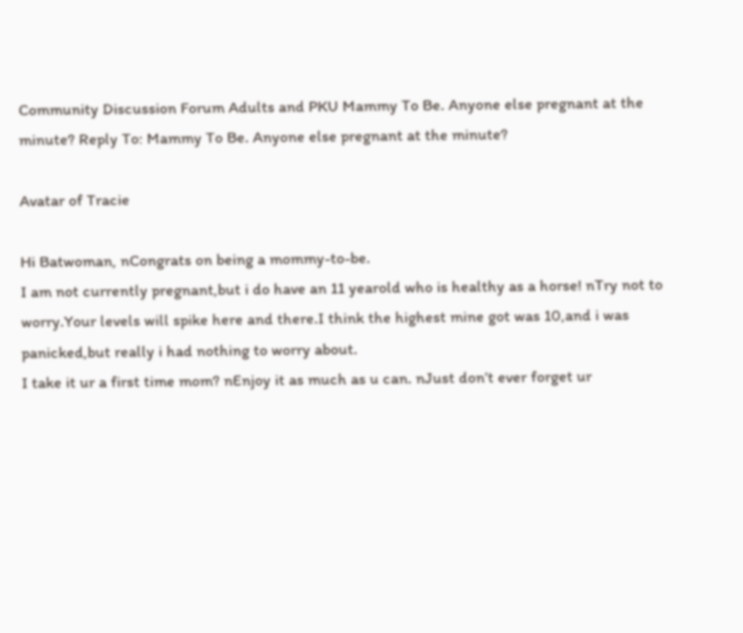Community Discussion Forum Adults and PKU Mammy To Be. Anyone else pregnant at the minute? Reply To: Mammy To Be. Anyone else pregnant at the minute?

Avatar of Tracie

Hi Batwoman, nCongrats on being a mommy-to-be.
I am not currently pregnant,but i do have an 11 yearold who is healthy as a horse! nTry not to worry.Your levels will spike here and there.I think the highest mine got was 10,and i was panicked,but really i had nothing to worry about.
I take it ur a first time mom? nEnjoy it as much as u can. nJust don’t ever forget ur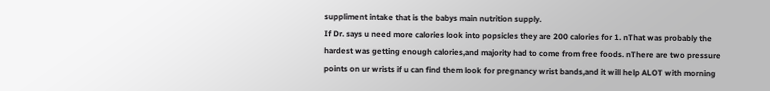suppliment intake that is the babys main nutrition supply.
If Dr. says u need more calories look into popsicles they are 200 calories for 1. nThat was probably the hardest was getting enough calories,and majority had to come from free foods. nThere are two pressure points on ur wrists if u can find them look for pregnancy wrist bands,and it will help ALOT with morning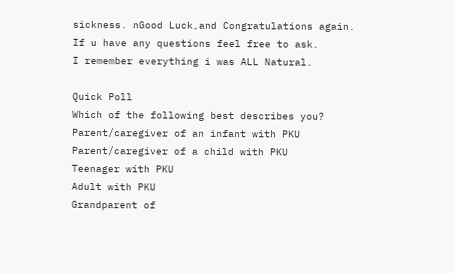sickness. nGood Luck,and Congratulations again.
If u have any questions feel free to ask.
I remember everything i was ALL Natural.

Quick Poll
Which of the following best describes you?
Parent/caregiver of an infant with PKU
Parent/caregiver of a child with PKU
Teenager with PKU
Adult with PKU
Grandparent of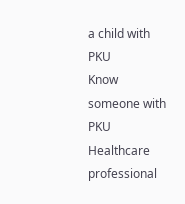a child with PKU
Know someone with PKU
Healthcare professional